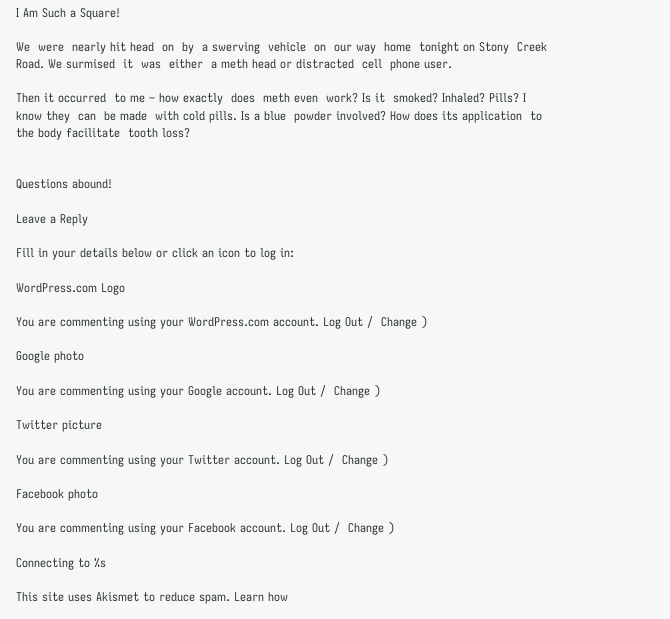I Am Such a Square!

We  were  nearly hit head  on  by  a swerving  vehicle  on  our way  home  tonight on Stony  Creek  Road. We surmised  it  was  either  a meth head or distracted  cell  phone user.

Then it occurred  to me – how exactly  does  meth even  work? Is it  smoked? Inhaled? Pills? I know they  can  be made  with cold pills. Is a blue  powder involved? How does its application  to the body facilitate  tooth loss?


Questions abound!

Leave a Reply

Fill in your details below or click an icon to log in:

WordPress.com Logo

You are commenting using your WordPress.com account. Log Out /  Change )

Google photo

You are commenting using your Google account. Log Out /  Change )

Twitter picture

You are commenting using your Twitter account. Log Out /  Change )

Facebook photo

You are commenting using your Facebook account. Log Out /  Change )

Connecting to %s

This site uses Akismet to reduce spam. Learn how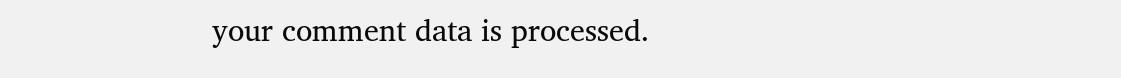your comment data is processed.